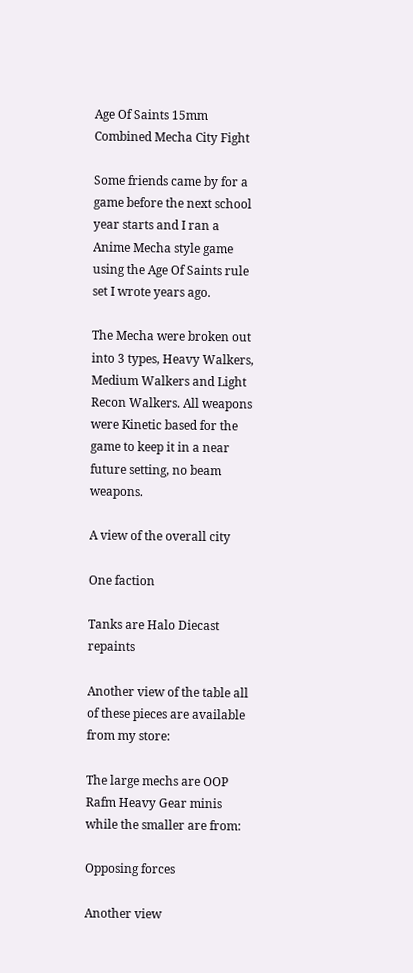Age Of Saints 15mm Combined Mecha City Fight

Some friends came by for a game before the next school year starts and I ran a Anime Mecha style game using the Age Of Saints rule set I wrote years ago.

The Mecha were broken out into 3 types, Heavy Walkers, Medium Walkers and Light Recon Walkers. All weapons were Kinetic based for the game to keep it in a near future setting, no beam weapons.

A view of the overall city

One faction

Tanks are Halo Diecast repaints

Another view of the table all of these pieces are available from my store:

The large mechs are OOP Rafm Heavy Gear minis while the smaller are from:

Opposing forces

Another view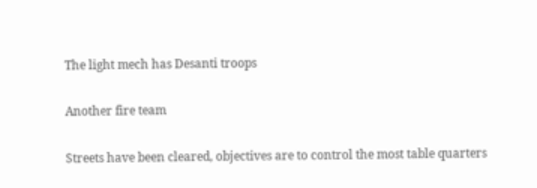The light mech has Desanti troops

Another fire team

Streets have been cleared, objectives are to control the most table quarters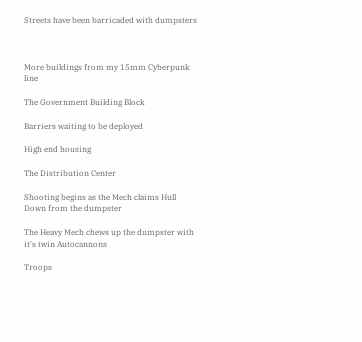Streets have been barricaded with dumpsters



More buildings from my 15mm Cyberpunk line

The Government Building Block

Barriers waiting to be deployed

High end housing

The Distribution Center

Shooting begins as the Mech claims Hull Down from the dumpster

The Heavy Mech chews up the dumpster with it's twin Autocannons

Troops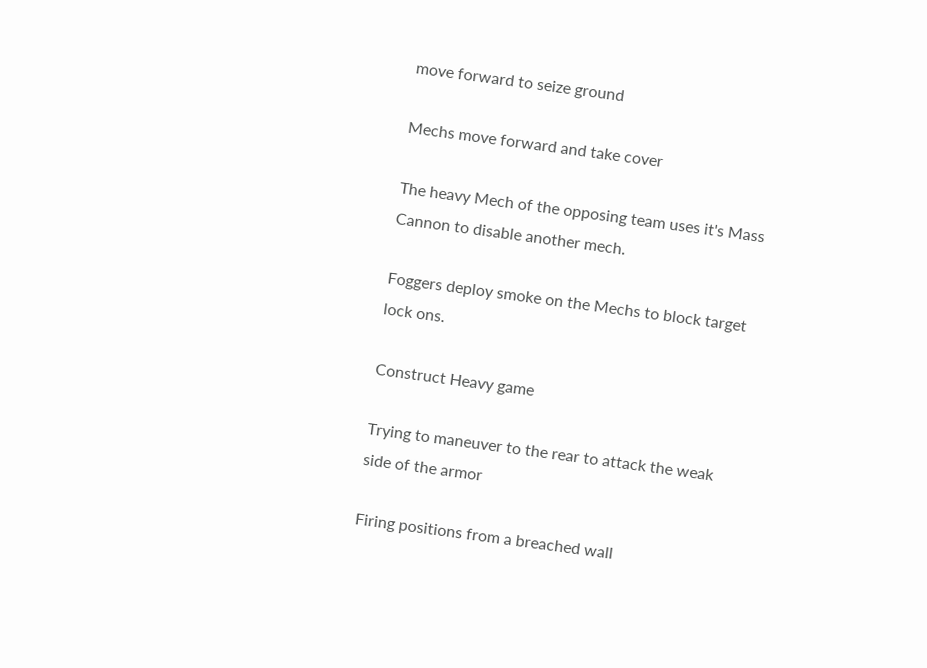move forward to seize ground

Mechs move forward and take cover

The heavy Mech of the opposing team uses it's Mass Cannon to disable another mech.

Foggers deploy smoke on the Mechs to block target lock ons.

Construct Heavy game

Trying to maneuver to the rear to attack the weak side of the armor

Firing positions from a breached wall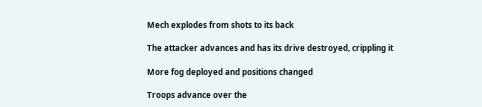Mech explodes from shots to its back

The attacker advances and has its drive destroyed, crippling it

More fog deployed and positions changed

Troops advance over the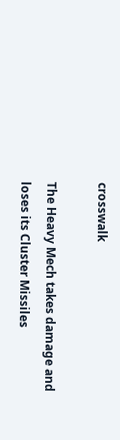crosswalk

The Heavy Mech takes damage and loses its Cluster Missiles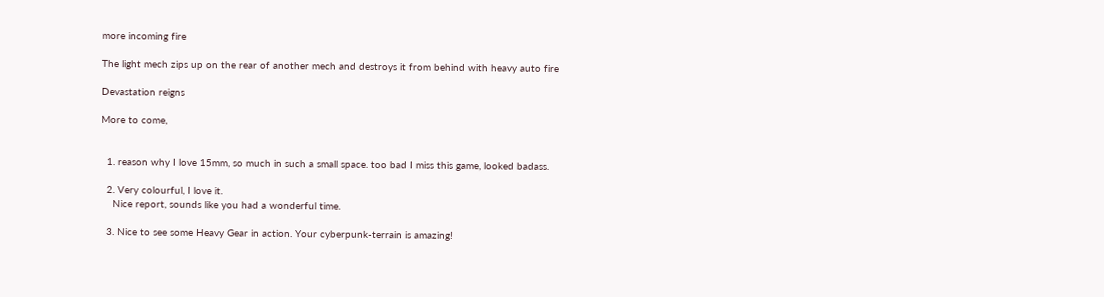more incoming fire

The light mech zips up on the rear of another mech and destroys it from behind with heavy auto fire

Devastation reigns

More to come,


  1. reason why I love 15mm, so much in such a small space. too bad I miss this game, looked badass.

  2. Very colourful, I love it.
    Nice report, sounds like you had a wonderful time.

  3. Nice to see some Heavy Gear in action. Your cyberpunk-terrain is amazing!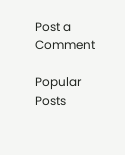Post a Comment

Popular Posts